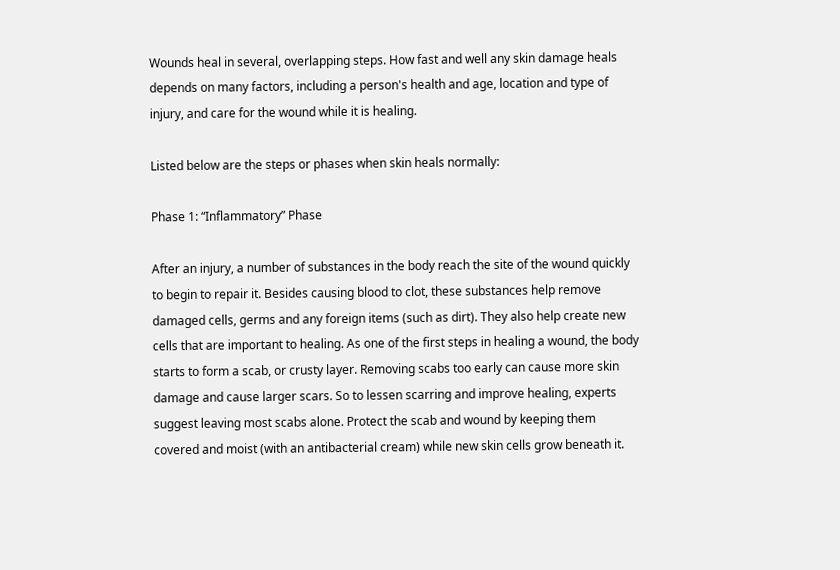Wounds heal in several, overlapping steps. How fast and well any skin damage heals depends on many factors, including a person's health and age, location and type of injury, and care for the wound while it is healing.

Listed below are the steps or phases when skin heals normally:

Phase 1: “Inflammatory” Phase

After an injury, a number of substances in the body reach the site of the wound quickly to begin to repair it. Besides causing blood to clot, these substances help remove damaged cells, germs and any foreign items (such as dirt). They also help create new cells that are important to healing. As one of the first steps in healing a wound, the body starts to form a scab, or crusty layer. Removing scabs too early can cause more skin damage and cause larger scars. So to lessen scarring and improve healing, experts suggest leaving most scabs alone. Protect the scab and wound by keeping them covered and moist (with an antibacterial cream) while new skin cells grow beneath it.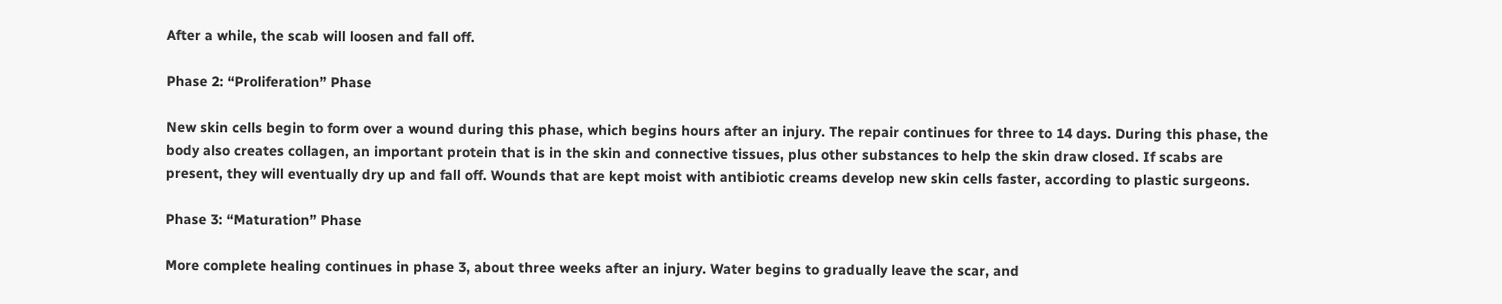After a while, the scab will loosen and fall off.

Phase 2: “Proliferation” Phase

New skin cells begin to form over a wound during this phase, which begins hours after an injury. The repair continues for three to 14 days. During this phase, the body also creates collagen, an important protein that is in the skin and connective tissues, plus other substances to help the skin draw closed. If scabs are present, they will eventually dry up and fall off. Wounds that are kept moist with antibiotic creams develop new skin cells faster, according to plastic surgeons.

Phase 3: “Maturation” Phase

More complete healing continues in phase 3, about three weeks after an injury. Water begins to gradually leave the scar, and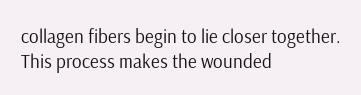collagen fibers begin to lie closer together. This process makes the wounded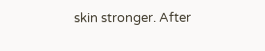skin stronger. After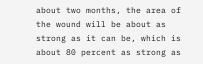about two months, the area of the wound will be about as strong as it can be, which is about 80 percent as strong as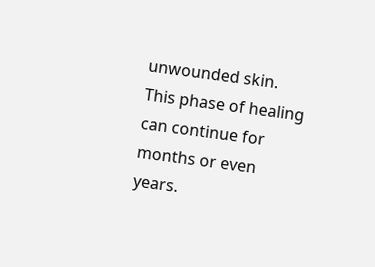unwounded skin. This phase of healing can continue for months or even years.